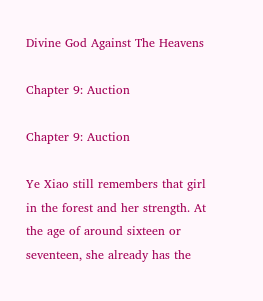Divine God Against The Heavens

Chapter 9: Auction

Chapter 9: Auction

Ye Xiao still remembers that girl in the forest and her strength. At the age of around sixteen or seventeen, she already has the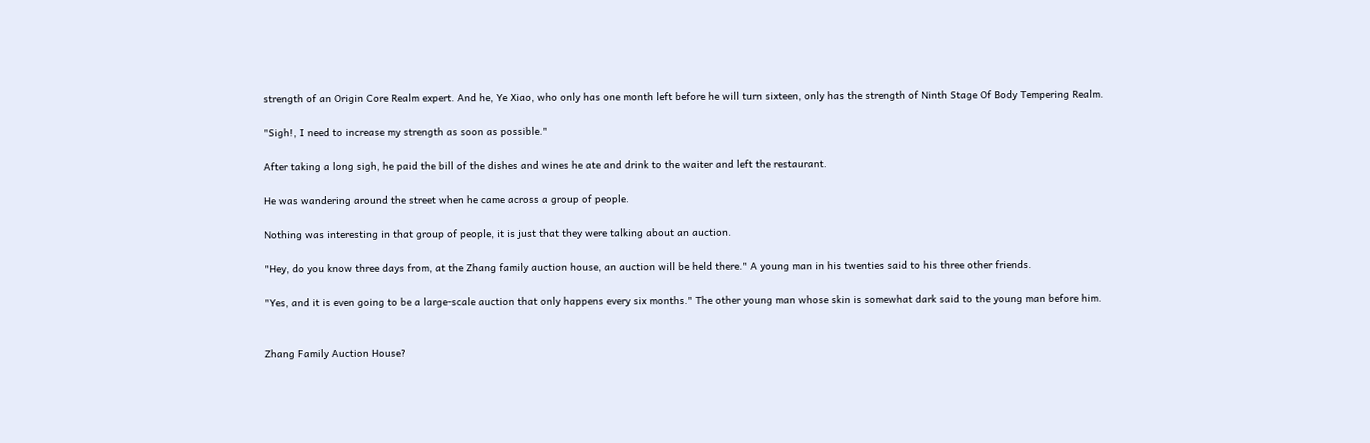strength of an Origin Core Realm expert. And he, Ye Xiao, who only has one month left before he will turn sixteen, only has the strength of Ninth Stage Of Body Tempering Realm.

"Sigh!, I need to increase my strength as soon as possible."

After taking a long sigh, he paid the bill of the dishes and wines he ate and drink to the waiter and left the restaurant.

He was wandering around the street when he came across a group of people.

Nothing was interesting in that group of people, it is just that they were talking about an auction.

"Hey, do you know three days from, at the Zhang family auction house, an auction will be held there." A young man in his twenties said to his three other friends.

"Yes, and it is even going to be a large-scale auction that only happens every six months." The other young man whose skin is somewhat dark said to the young man before him.


Zhang Family Auction House?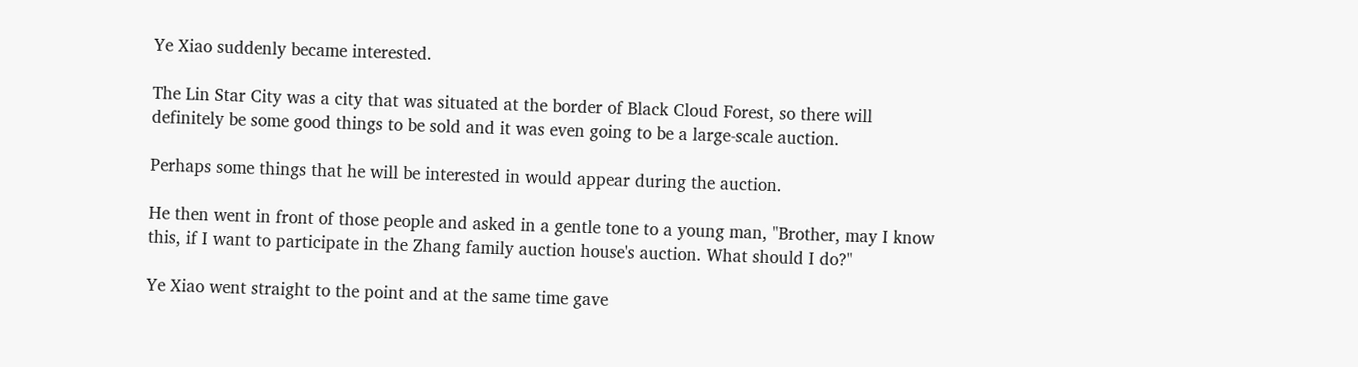Ye Xiao suddenly became interested.

The Lin Star City was a city that was situated at the border of Black Cloud Forest, so there will definitely be some good things to be sold and it was even going to be a large-scale auction.

Perhaps some things that he will be interested in would appear during the auction.

He then went in front of those people and asked in a gentle tone to a young man, "Brother, may I know this, if I want to participate in the Zhang family auction house's auction. What should I do?"

Ye Xiao went straight to the point and at the same time gave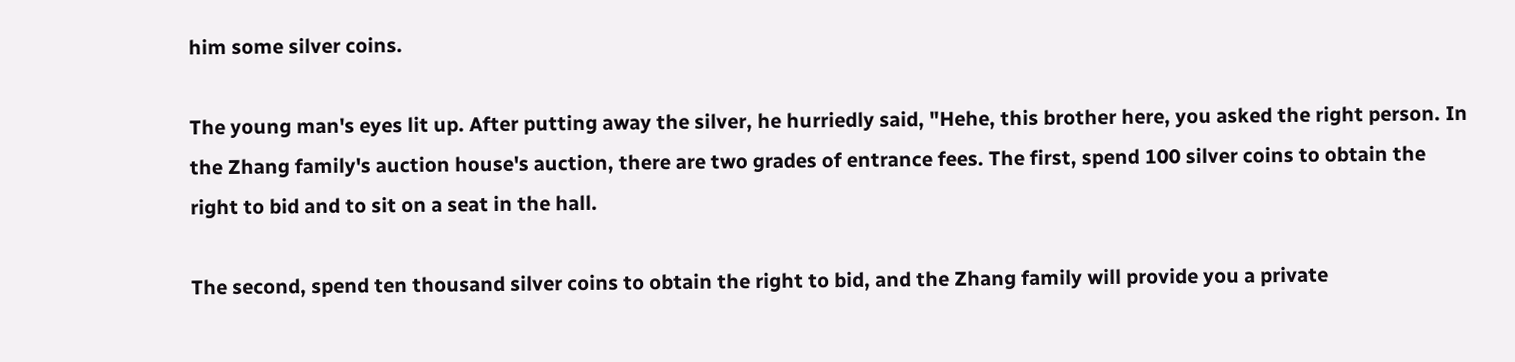him some silver coins.

The young man's eyes lit up. After putting away the silver, he hurriedly said, "Hehe, this brother here, you asked the right person. In the Zhang family's auction house's auction, there are two grades of entrance fees. The first, spend 100 silver coins to obtain the right to bid and to sit on a seat in the hall.

The second, spend ten thousand silver coins to obtain the right to bid, and the Zhang family will provide you a private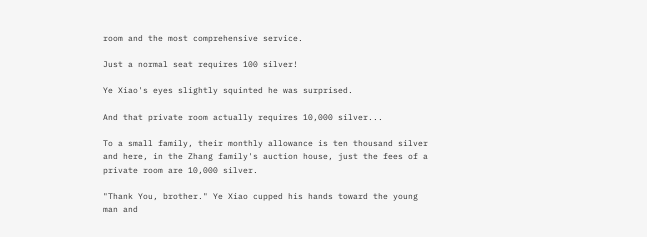room and the most comprehensive service.

Just a normal seat requires 100 silver!

Ye Xiao's eyes slightly squinted he was surprised.

And that private room actually requires 10,000 silver...

To a small family, their monthly allowance is ten thousand silver and here, in the Zhang family's auction house, just the fees of a private room are 10,000 silver.

"Thank You, brother." Ye Xiao cupped his hands toward the young man and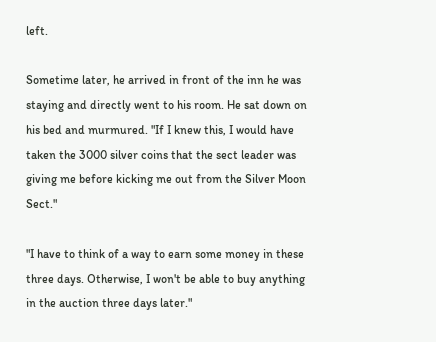left.

Sometime later, he arrived in front of the inn he was staying and directly went to his room. He sat down on his bed and murmured. "If I knew this, I would have taken the 3000 silver coins that the sect leader was giving me before kicking me out from the Silver Moon Sect."

"I have to think of a way to earn some money in these three days. Otherwise, I won't be able to buy anything in the auction three days later."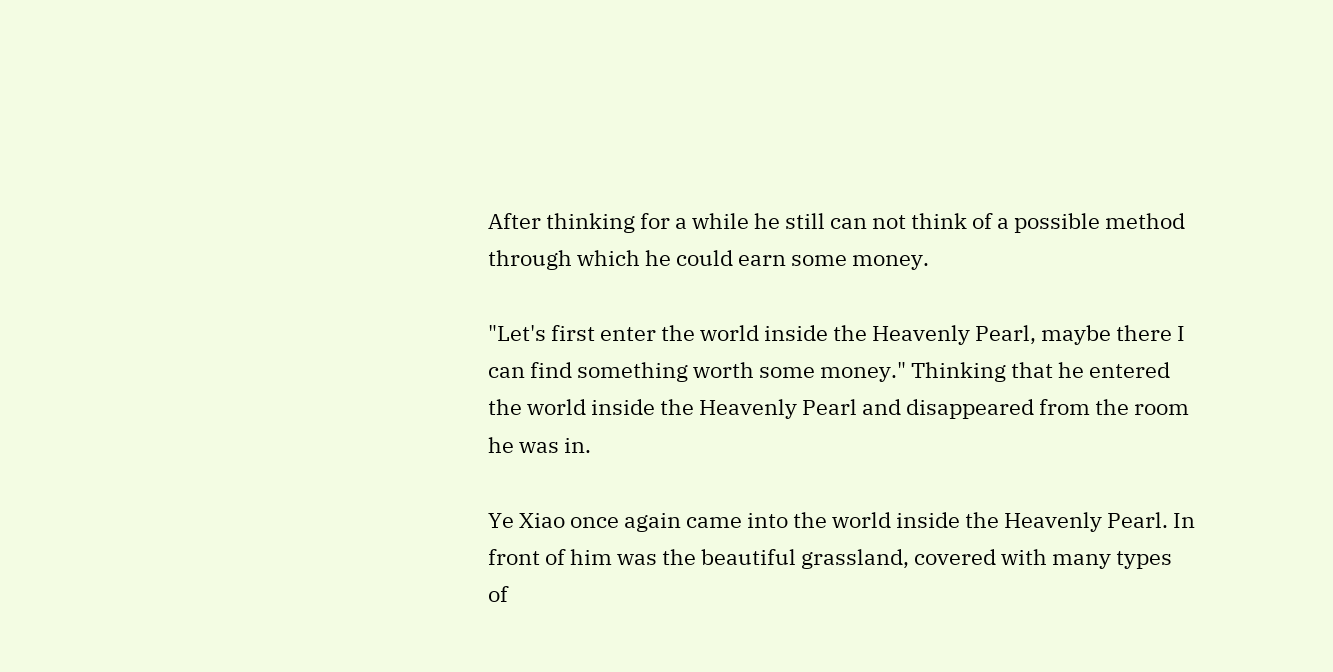After thinking for a while he still can not think of a possible method through which he could earn some money.

"Let's first enter the world inside the Heavenly Pearl, maybe there I can find something worth some money." Thinking that he entered the world inside the Heavenly Pearl and disappeared from the room he was in.

Ye Xiao once again came into the world inside the Heavenly Pearl. In front of him was the beautiful grassland, covered with many types of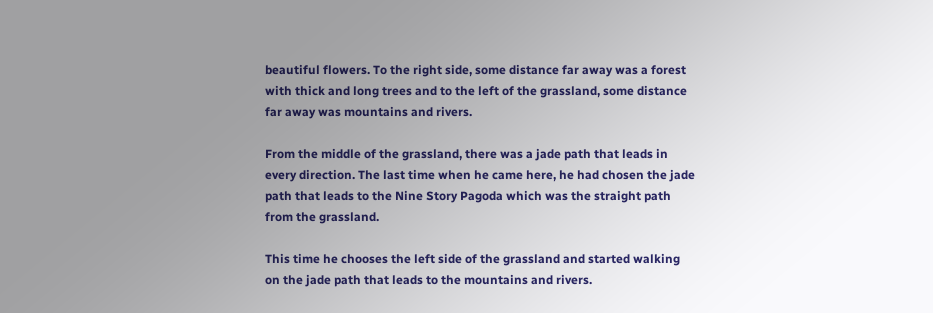beautiful flowers. To the right side, some distance far away was a forest with thick and long trees and to the left of the grassland, some distance far away was mountains and rivers.

From the middle of the grassland, there was a jade path that leads in every direction. The last time when he came here, he had chosen the jade path that leads to the Nine Story Pagoda which was the straight path from the grassland.

This time he chooses the left side of the grassland and started walking on the jade path that leads to the mountains and rivers.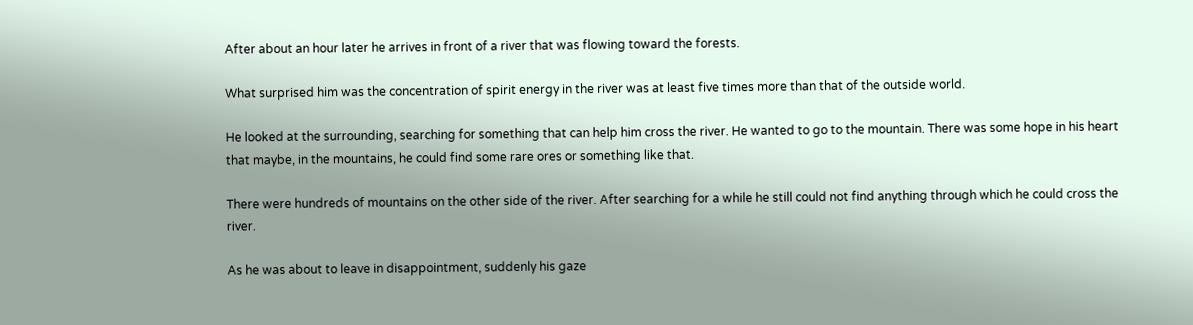After about an hour later he arrives in front of a river that was flowing toward the forests.

What surprised him was the concentration of spirit energy in the river was at least five times more than that of the outside world.

He looked at the surrounding, searching for something that can help him cross the river. He wanted to go to the mountain. There was some hope in his heart that maybe, in the mountains, he could find some rare ores or something like that.

There were hundreds of mountains on the other side of the river. After searching for a while he still could not find anything through which he could cross the river.

As he was about to leave in disappointment, suddenly his gaze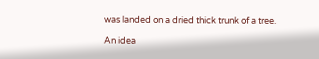was landed on a dried thick trunk of a tree.

An idea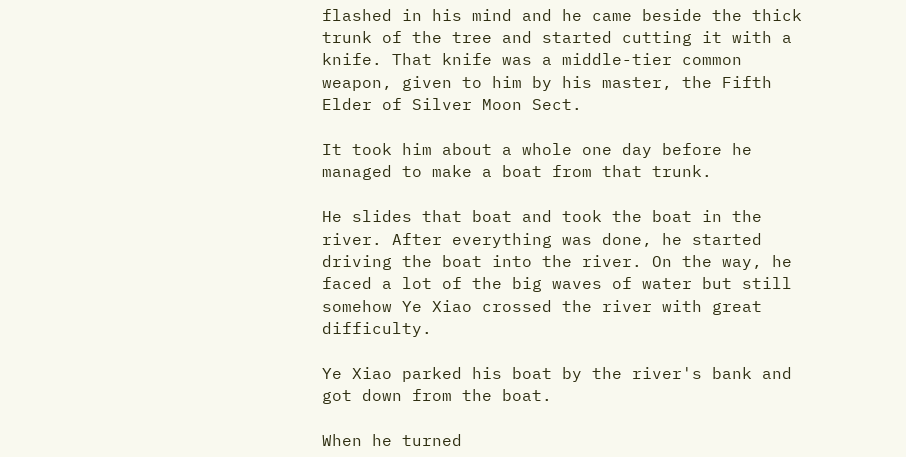flashed in his mind and he came beside the thick trunk of the tree and started cutting it with a knife. That knife was a middle-tier common weapon, given to him by his master, the Fifth Elder of Silver Moon Sect.

It took him about a whole one day before he managed to make a boat from that trunk.

He slides that boat and took the boat in the river. After everything was done, he started driving the boat into the river. On the way, he faced a lot of the big waves of water but still somehow Ye Xiao crossed the river with great difficulty.

Ye Xiao parked his boat by the river's bank and got down from the boat.

When he turned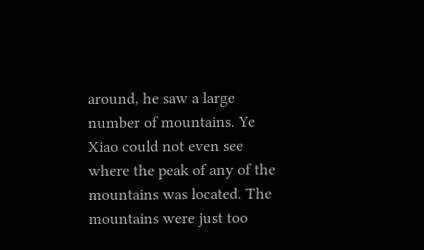around, he saw a large number of mountains. Ye Xiao could not even see where the peak of any of the mountains was located. The mountains were just too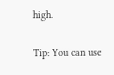high.

Tip: You can use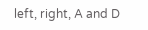left, right, A and D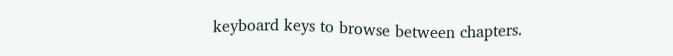keyboard keys to browse between chapters.